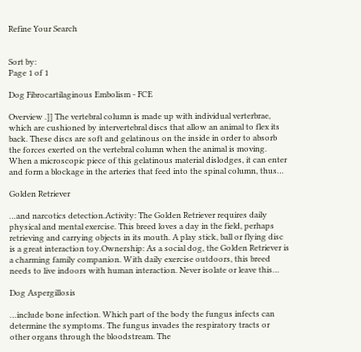Refine Your Search


Sort by:
Page 1 of 1

Dog Fibrocartilaginous Embolism - FCE

Overview .]] The vertebral column is made up with individual verterbrae, which are cushioned by intervertebral discs that allow an animal to flex its back. These discs are soft and gelatinous on the inside in order to absorb the forces exerted on the vertebral column when the animal is moving. When a microscopic piece of this gelatinous material dislodges, it can enter and form a blockage in the arteries that feed into the spinal column, thus…

Golden Retriever

…and narcotics detection.Activity: The Golden Retriever requires daily physical and mental exercise. This breed loves a day in the field, perhaps retrieving and carrying objects in its mouth. A play stick, ball or flying disc is a great interaction toy.Ownership: As a social dog, the Golden Retriever is a charming family companion. With daily exercise outdoors, this breed needs to live indoors with human interaction. Never isolate or leave this…

Dog Aspergillosis

…include bone infection. Which part of the body the fungus infects can determine the symptoms. The fungus invades the respiratory tracts or other organs through the bloodstream. The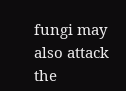fungi may also attack the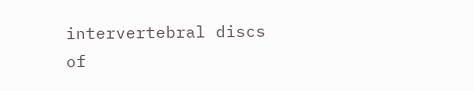intervertebral discs of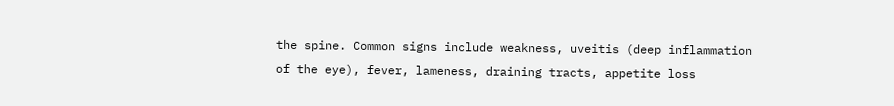the spine. Common signs include weakness, uveitis (deep inflammation of the eye), fever, lameness, draining tracts, appetite loss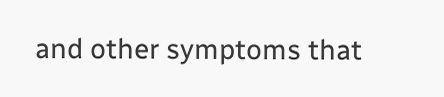and other symptoms that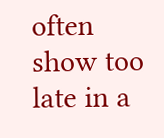often show too late in a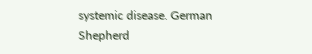systemic disease. German Shepherd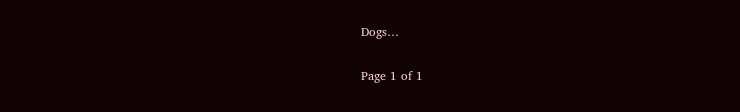Dogs…

Page 1 of 1